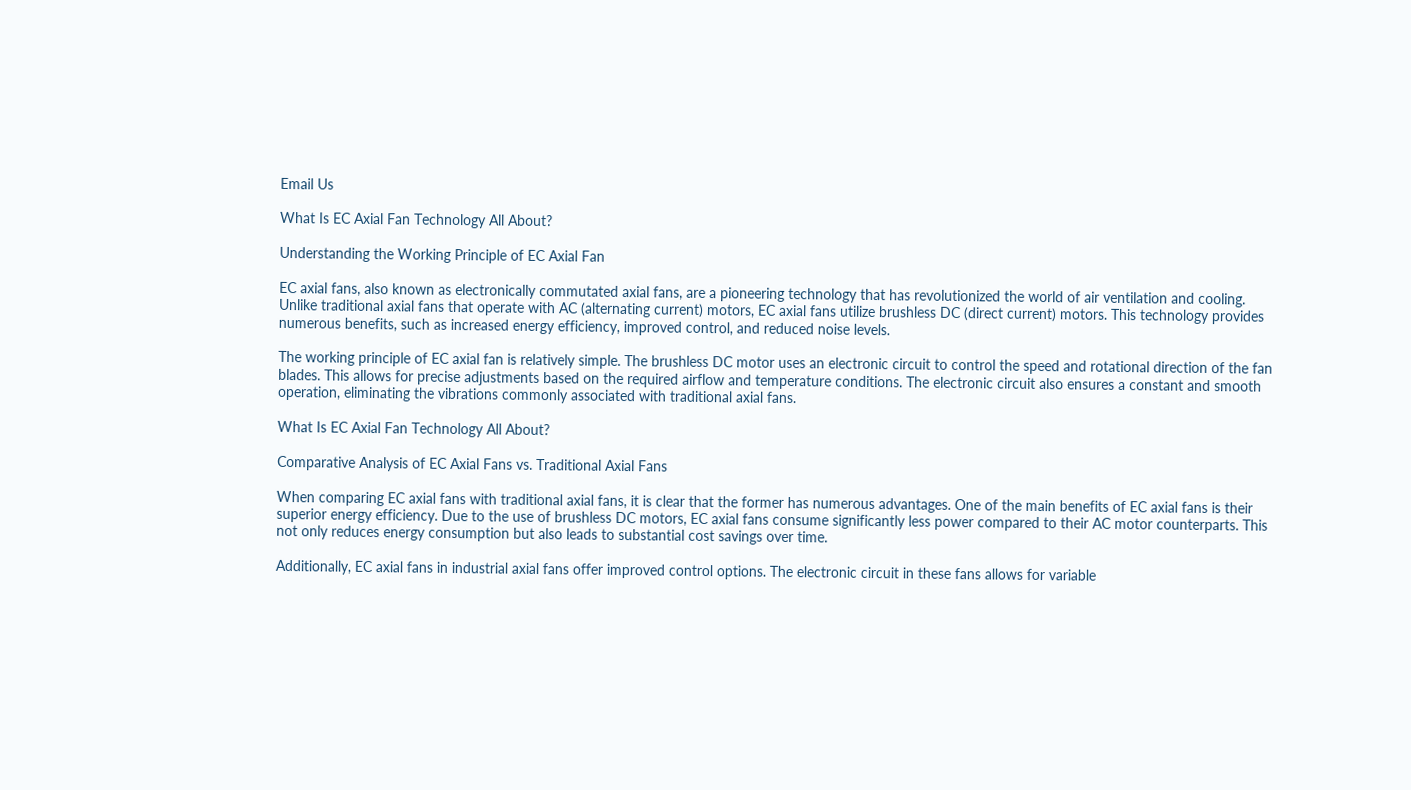Email Us

What Is EC Axial Fan Technology All About?

Understanding the Working Principle of EC Axial Fan

EC axial fans, also known as electronically commutated axial fans, are a pioneering technology that has revolutionized the world of air ventilation and cooling. Unlike traditional axial fans that operate with AC (alternating current) motors, EC axial fans utilize brushless DC (direct current) motors. This technology provides numerous benefits, such as increased energy efficiency, improved control, and reduced noise levels.

The working principle of EC axial fan is relatively simple. The brushless DC motor uses an electronic circuit to control the speed and rotational direction of the fan blades. This allows for precise adjustments based on the required airflow and temperature conditions. The electronic circuit also ensures a constant and smooth operation, eliminating the vibrations commonly associated with traditional axial fans.

What Is EC Axial Fan Technology All About?

Comparative Analysis of EC Axial Fans vs. Traditional Axial Fans

When comparing EC axial fans with traditional axial fans, it is clear that the former has numerous advantages. One of the main benefits of EC axial fans is their superior energy efficiency. Due to the use of brushless DC motors, EC axial fans consume significantly less power compared to their AC motor counterparts. This not only reduces energy consumption but also leads to substantial cost savings over time.

Additionally, EC axial fans in industrial axial fans offer improved control options. The electronic circuit in these fans allows for variable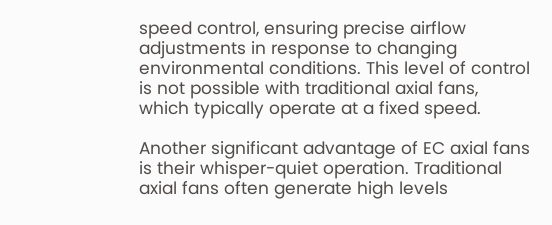speed control, ensuring precise airflow adjustments in response to changing environmental conditions. This level of control is not possible with traditional axial fans, which typically operate at a fixed speed.

Another significant advantage of EC axial fans is their whisper-quiet operation. Traditional axial fans often generate high levels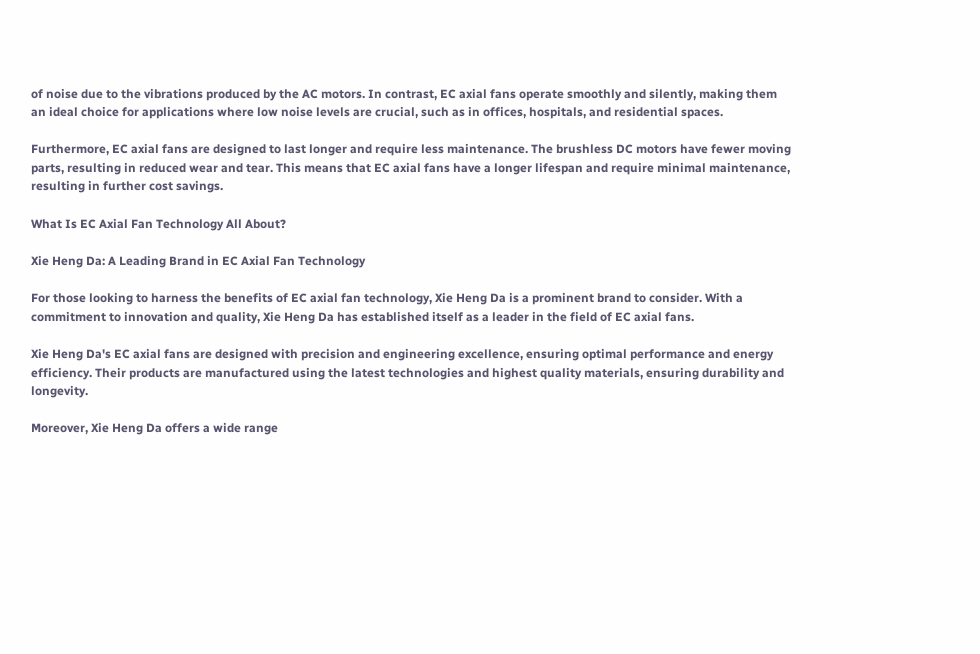of noise due to the vibrations produced by the AC motors. In contrast, EC axial fans operate smoothly and silently, making them an ideal choice for applications where low noise levels are crucial, such as in offices, hospitals, and residential spaces.

Furthermore, EC axial fans are designed to last longer and require less maintenance. The brushless DC motors have fewer moving parts, resulting in reduced wear and tear. This means that EC axial fans have a longer lifespan and require minimal maintenance, resulting in further cost savings.

What Is EC Axial Fan Technology All About?

Xie Heng Da: A Leading Brand in EC Axial Fan Technology

For those looking to harness the benefits of EC axial fan technology, Xie Heng Da is a prominent brand to consider. With a commitment to innovation and quality, Xie Heng Da has established itself as a leader in the field of EC axial fans.

Xie Heng Da's EC axial fans are designed with precision and engineering excellence, ensuring optimal performance and energy efficiency. Their products are manufactured using the latest technologies and highest quality materials, ensuring durability and longevity.

Moreover, Xie Heng Da offers a wide range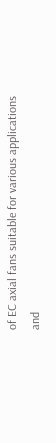of EC axial fans suitable for various applications and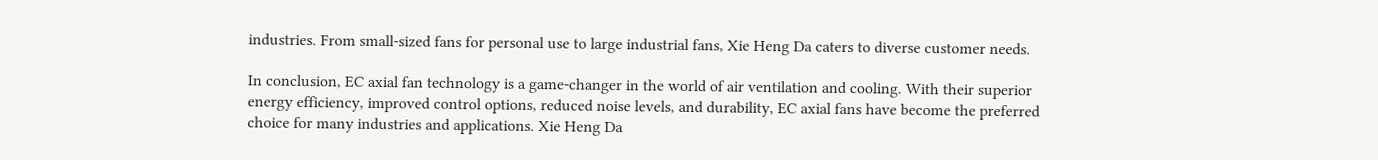industries. From small-sized fans for personal use to large industrial fans, Xie Heng Da caters to diverse customer needs.

In conclusion, EC axial fan technology is a game-changer in the world of air ventilation and cooling. With their superior energy efficiency, improved control options, reduced noise levels, and durability, EC axial fans have become the preferred choice for many industries and applications. Xie Heng Da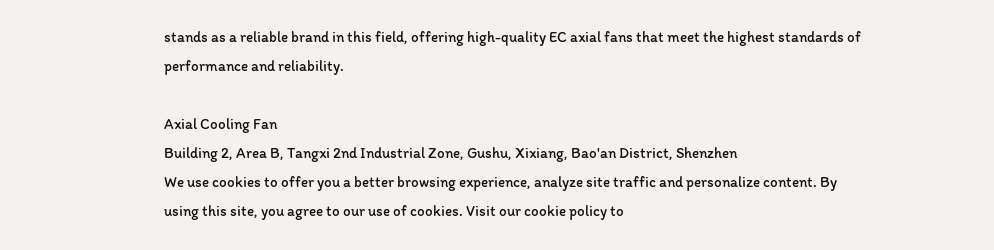stands as a reliable brand in this field, offering high-quality EC axial fans that meet the highest standards of performance and reliability.

Axial Cooling Fan
Building 2, Area B, Tangxi 2nd Industrial Zone, Gushu, Xixiang, Bao'an District, Shenzhen
We use cookies to offer you a better browsing experience, analyze site traffic and personalize content. By using this site, you agree to our use of cookies. Visit our cookie policy to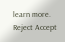learn more.
Reject Accept